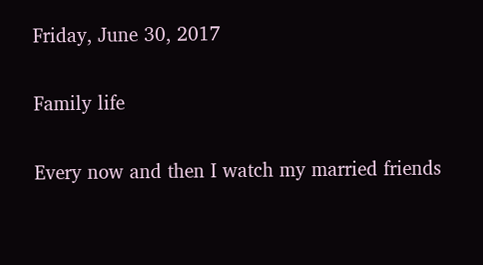Friday, June 30, 2017

Family life

Every now and then I watch my married friends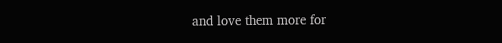and love them more for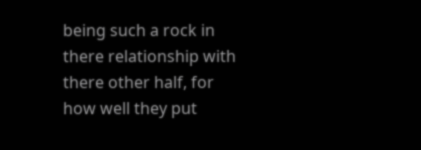being such a rock in there relationship with there other half, for how well they put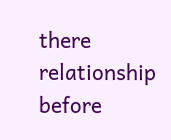there relationship before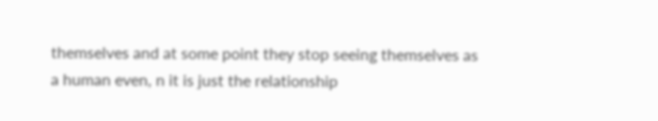themselves and at some point they stop seeing themselves as a human even, n it is just the relationship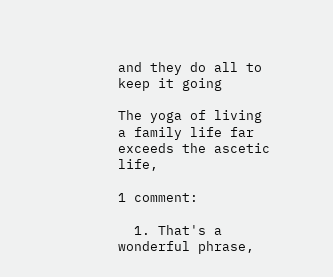and they do all to keep it going

The yoga of living a family life far exceeds the ascetic life,

1 comment:

  1. That's a wonderful phrase,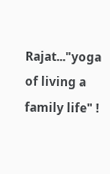Rajat..."yoga of living a family life" !